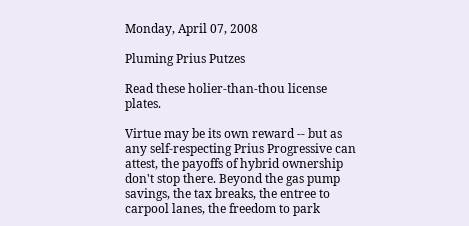Monday, April 07, 2008

Pluming Prius Putzes

Read these holier-than-thou license plates.

Virtue may be its own reward -- but as any self-respecting Prius Progressive can attest, the payoffs of hybrid ownership don't stop there. Beyond the gas pump savings, the tax breaks, the entree to carpool lanes, the freedom to park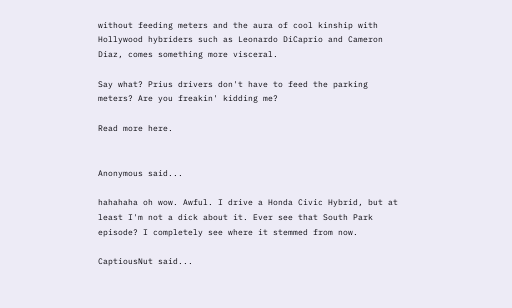without feeding meters and the aura of cool kinship with Hollywood hybriders such as Leonardo DiCaprio and Cameron Diaz, comes something more visceral.

Say what? Prius drivers don't have to feed the parking meters? Are you freakin' kidding me?

Read more here.


Anonymous said...

hahahaha oh wow. Awful. I drive a Honda Civic Hybrid, but at least I'm not a dick about it. Ever see that South Park episode? I completely see where it stemmed from now.

CaptiousNut said...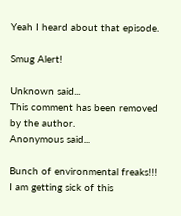Yeah I heard about that episode.

Smug Alert!

Unknown said...
This comment has been removed by the author.
Anonymous said...

Bunch of environmental freaks!!! I am getting sick of this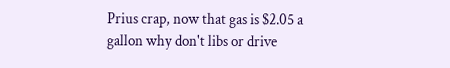Prius crap, now that gas is $2.05 a gallon why don't libs or drive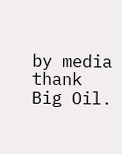by media thank Big Oil.